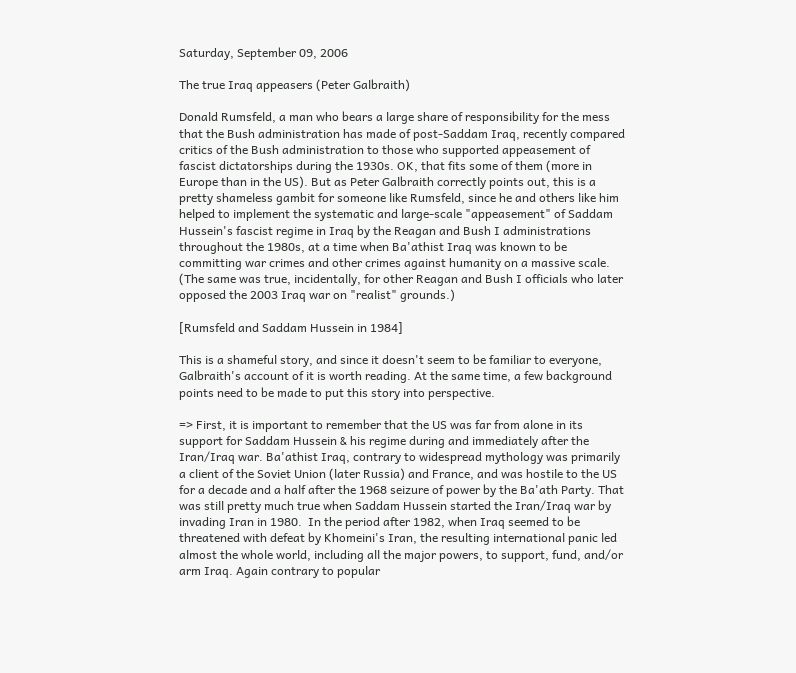Saturday, September 09, 2006

The true Iraq appeasers (Peter Galbraith)

Donald Rumsfeld, a man who bears a large share of responsibility for the mess that the Bush administration has made of post-Saddam Iraq, recently compared critics of the Bush administration to those who supported appeasement of fascist dictatorships during the 1930s. OK, that fits some of them (more in Europe than in the US). But as Peter Galbraith correctly points out, this is a pretty shameless gambit for someone like Rumsfeld, since he and others like him helped to implement the systematic and large-scale "appeasement" of Saddam Hussein's fascist regime in Iraq by the Reagan and Bush I administrations throughout the 1980s, at a time when Ba'athist Iraq was known to be committing war crimes and other crimes against humanity on a massive scale. (The same was true, incidentally, for other Reagan and Bush I officials who later opposed the 2003 Iraq war on "realist" grounds.)

[Rumsfeld and Saddam Hussein in 1984]

This is a shameful story, and since it doesn't seem to be familiar to everyone, Galbraith's account of it is worth reading. At the same time, a few background points need to be made to put this story into perspective.

=> First, it is important to remember that the US was far from alone in its support for Saddam Hussein & his regime during and immediately after the Iran/Iraq war. Ba'athist Iraq, contrary to widespread mythology was primarily a client of the Soviet Union (later Russia) and France, and was hostile to the US for a decade and a half after the 1968 seizure of power by the Ba'ath Party. That was still pretty much true when Saddam Hussein started the Iran/Iraq war by invading Iran in 1980.  In the period after 1982, when Iraq seemed to be threatened with defeat by Khomeini's Iran, the resulting international panic led almost the whole world, including all the major powers, to support, fund, and/or arm Iraq. Again contrary to popular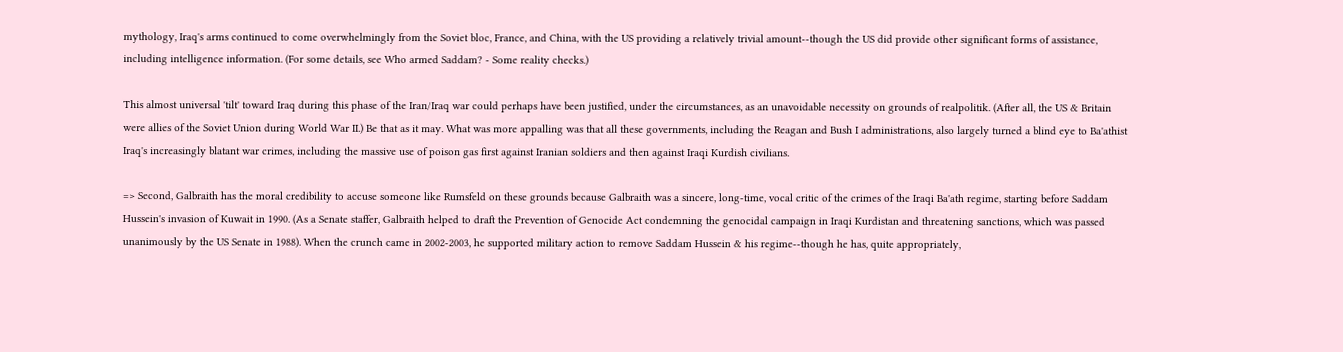mythology, Iraq's arms continued to come overwhelmingly from the Soviet bloc, France, and China, with the US providing a relatively trivial amount--though the US did provide other significant forms of assistance, including intelligence information. (For some details, see Who armed Saddam? - Some reality checks.)

This almost universal 'tilt' toward Iraq during this phase of the Iran/Iraq war could perhaps have been justified, under the circumstances, as an unavoidable necessity on grounds of realpolitik. (After all, the US & Britain were allies of the Soviet Union during World War II.) Be that as it may. What was more appalling was that all these governments, including the Reagan and Bush I administrations, also largely turned a blind eye to Ba'athist Iraq's increasingly blatant war crimes, including the massive use of poison gas first against Iranian soldiers and then against Iraqi Kurdish civilians.

=> Second, Galbraith has the moral credibility to accuse someone like Rumsfeld on these grounds because Galbraith was a sincere, long-time, vocal critic of the crimes of the Iraqi Ba'ath regime, starting before Saddam Hussein's invasion of Kuwait in 1990. (As a Senate staffer, Galbraith helped to draft the Prevention of Genocide Act condemning the genocidal campaign in Iraqi Kurdistan and threatening sanctions, which was passed unanimously by the US Senate in 1988). When the crunch came in 2002-2003, he supported military action to remove Saddam Hussein & his regime--though he has, quite appropriately,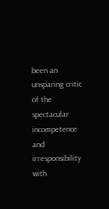been an unsparing critic of the spectacular incompetence and irresponsibility with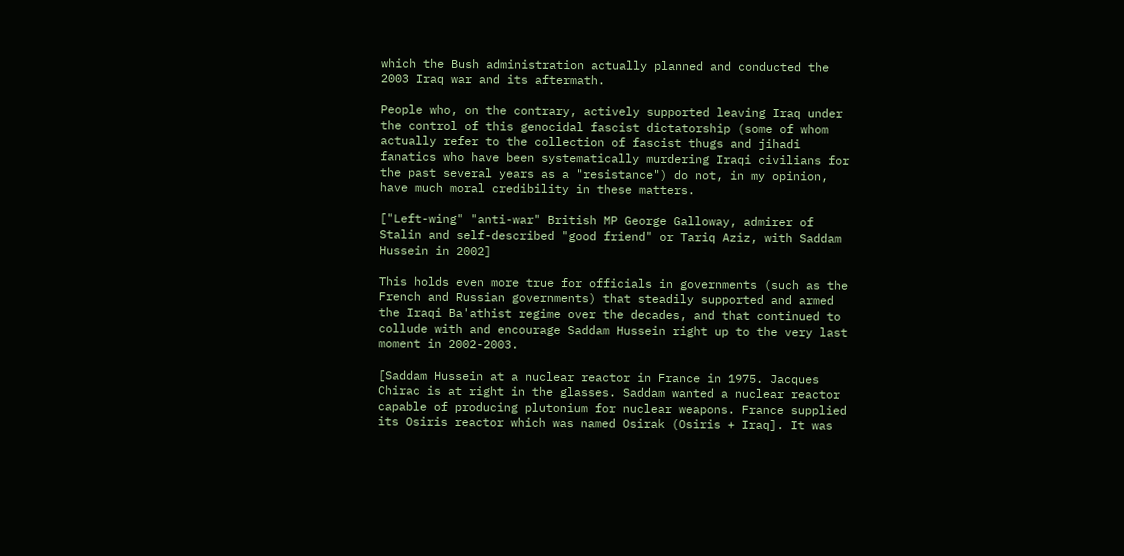which the Bush administration actually planned and conducted the 2003 Iraq war and its aftermath.

People who, on the contrary, actively supported leaving Iraq under the control of this genocidal fascist dictatorship (some of whom actually refer to the collection of fascist thugs and jihadi fanatics who have been systematically murdering Iraqi civilians for the past several years as a "resistance") do not, in my opinion, have much moral credibility in these matters.

["Left-wing" "anti-war" British MP George Galloway, admirer of Stalin and self-described "good friend" or Tariq Aziz, with Saddam Hussein in 2002]

This holds even more true for officials in governments (such as the French and Russian governments) that steadily supported and armed the Iraqi Ba'athist regime over the decades, and that continued to collude with and encourage Saddam Hussein right up to the very last moment in 2002-2003.

[Saddam Hussein at a nuclear reactor in France in 1975. Jacques Chirac is at right in the glasses. Saddam wanted a nuclear reactor capable of producing plutonium for nuclear weapons. France supplied its Osiris reactor which was named Osirak (Osiris + Iraq]. It was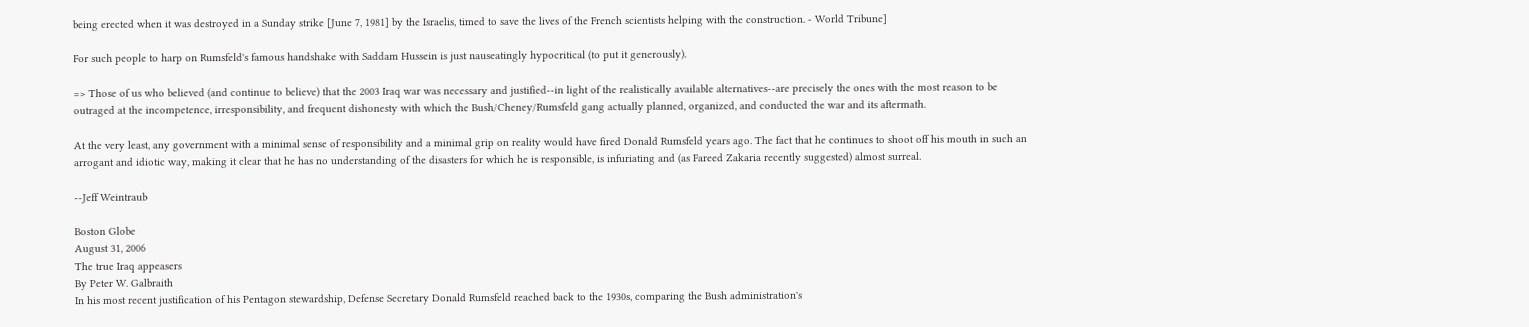being erected when it was destroyed in a Sunday strike [June 7, 1981] by the Israelis, timed to save the lives of the French scientists helping with the construction. - World Tribune]

For such people to harp on Rumsfeld's famous handshake with Saddam Hussein is just nauseatingly hypocritical (to put it generously).

=> Those of us who believed (and continue to believe) that the 2003 Iraq war was necessary and justified--in light of the realistically available alternatives--are precisely the ones with the most reason to be outraged at the incompetence, irresponsibility, and frequent dishonesty with which the Bush/Cheney/Rumsfeld gang actually planned, organized, and conducted the war and its aftermath.

At the very least, any government with a minimal sense of responsibility and a minimal grip on reality would have fired Donald Rumsfeld years ago. The fact that he continues to shoot off his mouth in such an arrogant and idiotic way, making it clear that he has no understanding of the disasters for which he is responsible, is infuriating and (as Fareed Zakaria recently suggested) almost surreal.

--Jeff Weintraub

Boston Globe
August 31, 2006
The true Iraq appeasers
By Peter W. Galbraith
In his most recent justification of his Pentagon stewardship, Defense Secretary Donald Rumsfeld reached back to the 1930s, comparing the Bush administration's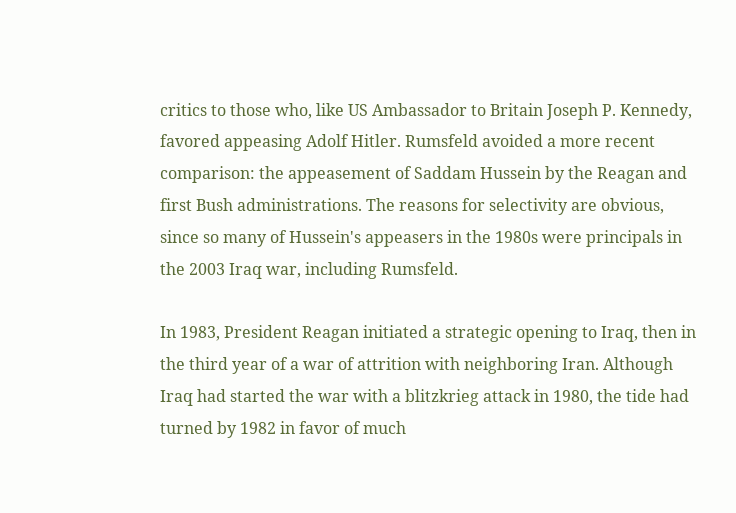critics to those who, like US Ambassador to Britain Joseph P. Kennedy, favored appeasing Adolf Hitler. Rumsfeld avoided a more recent comparison: the appeasement of Saddam Hussein by the Reagan and first Bush administrations. The reasons for selectivity are obvious, since so many of Hussein's appeasers in the 1980s were principals in the 2003 Iraq war, including Rumsfeld.

In 1983, President Reagan initiated a strategic opening to Iraq, then in the third year of a war of attrition with neighboring Iran. Although Iraq had started the war with a blitzkrieg attack in 1980, the tide had turned by 1982 in favor of much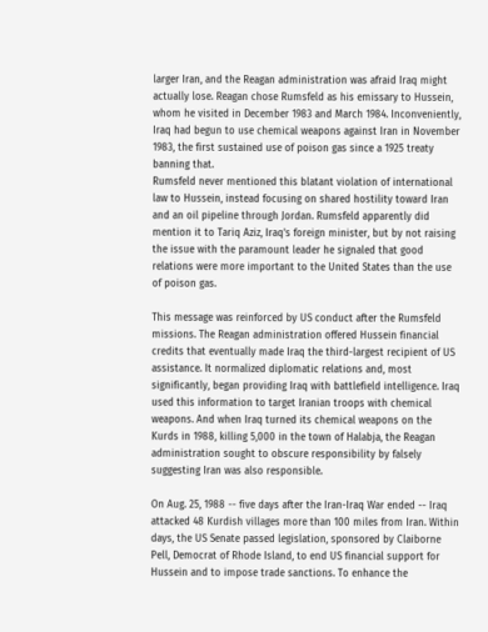larger Iran, and the Reagan administration was afraid Iraq might actually lose. Reagan chose Rumsfeld as his emissary to Hussein, whom he visited in December 1983 and March 1984. Inconveniently, Iraq had begun to use chemical weapons against Iran in November 1983, the first sustained use of poison gas since a 1925 treaty banning that.
Rumsfeld never mentioned this blatant violation of international law to Hussein, instead focusing on shared hostility toward Iran and an oil pipeline through Jordan. Rumsfeld apparently did mention it to Tariq Aziz, Iraq's foreign minister, but by not raising the issue with the paramount leader he signaled that good relations were more important to the United States than the use of poison gas.

This message was reinforced by US conduct after the Rumsfeld missions. The Reagan administration offered Hussein financial credits that eventually made Iraq the third-largest recipient of US assistance. It normalized diplomatic relations and, most significantly, began providing Iraq with battlefield intelligence. Iraq used this information to target Iranian troops with chemical weapons. And when Iraq turned its chemical weapons on the Kurds in 1988, killing 5,000 in the town of Halabja, the Reagan administration sought to obscure responsibility by falsely suggesting Iran was also responsible.

On Aug. 25, 1988 -- five days after the Iran-Iraq War ended -- Iraq attacked 48 Kurdish villages more than 100 miles from Iran. Within days, the US Senate passed legislation, sponsored by Claiborne Pell, Democrat of Rhode Island, to end US financial support for Hussein and to impose trade sanctions. To enhance the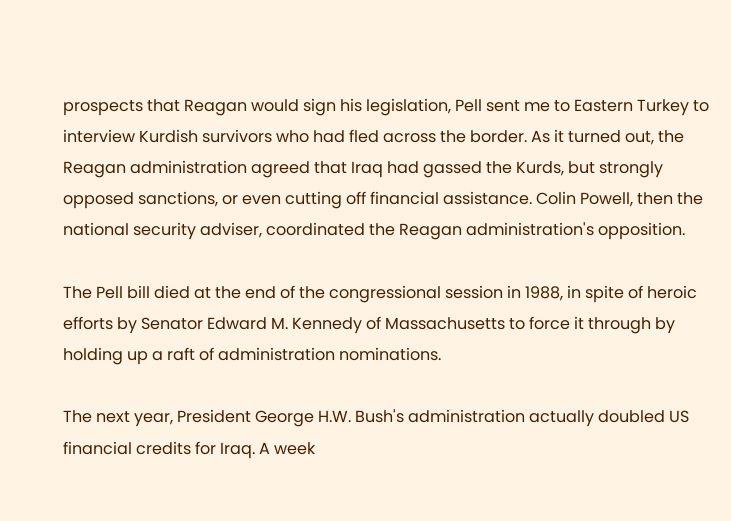prospects that Reagan would sign his legislation, Pell sent me to Eastern Turkey to interview Kurdish survivors who had fled across the border. As it turned out, the Reagan administration agreed that Iraq had gassed the Kurds, but strongly opposed sanctions, or even cutting off financial assistance. Colin Powell, then the national security adviser, coordinated the Reagan administration's opposition.

The Pell bill died at the end of the congressional session in 1988, in spite of heroic efforts by Senator Edward M. Kennedy of Massachusetts to force it through by holding up a raft of administration nominations.

The next year, President George H.W. Bush's administration actually doubled US financial credits for Iraq. A week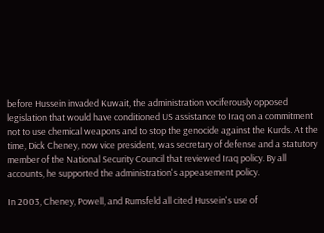before Hussein invaded Kuwait, the administration vociferously opposed legislation that would have conditioned US assistance to Iraq on a commitment not to use chemical weapons and to stop the genocide against the Kurds. At the time, Dick Cheney, now vice president, was secretary of defense and a statutory member of the National Security Council that reviewed Iraq policy. By all accounts, he supported the administration's appeasement policy.

In 2003, Cheney, Powell, and Rumsfeld all cited Hussein's use of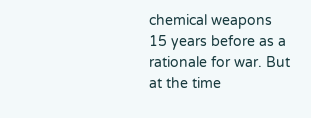chemical weapons 15 years before as a rationale for war. But at the time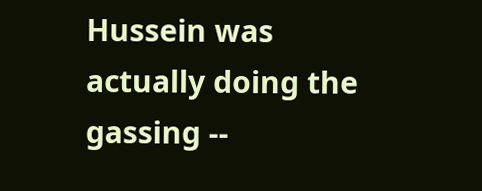Hussein was actually doing the gassing --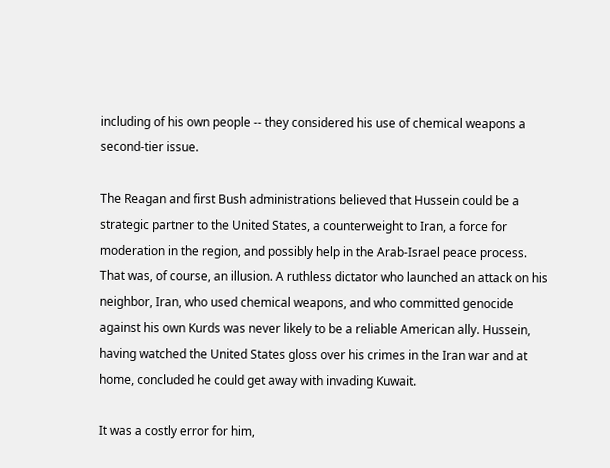including of his own people -- they considered his use of chemical weapons a second-tier issue.

The Reagan and first Bush administrations believed that Hussein could be a strategic partner to the United States, a counterweight to Iran, a force for moderation in the region, and possibly help in the Arab-Israel peace process. That was, of course, an illusion. A ruthless dictator who launched an attack on his neighbor, Iran, who used chemical weapons, and who committed genocide against his own Kurds was never likely to be a reliable American ally. Hussein, having watched the United States gloss over his crimes in the Iran war and at home, concluded he could get away with invading Kuwait.

It was a costly error for him,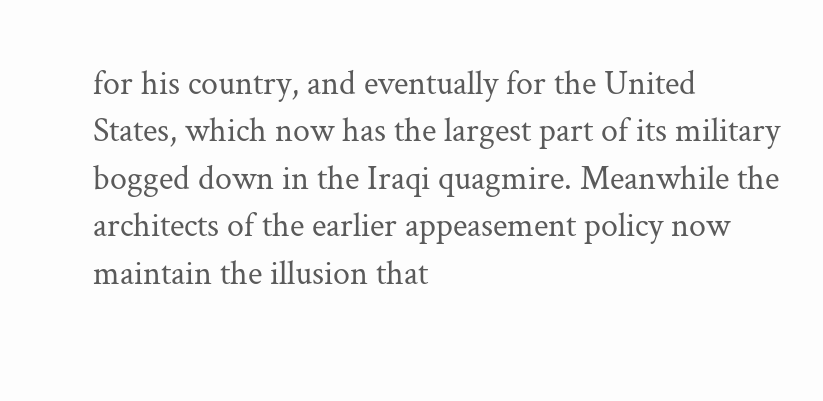for his country, and eventually for the United States, which now has the largest part of its military bogged down in the Iraqi quagmire. Meanwhile the architects of the earlier appeasement policy now maintain the illusion that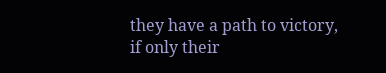they have a path to victory, if only their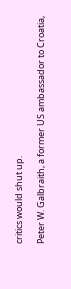critics would shut up.

Peter W. Galbraith, a former US ambassador to Croatia,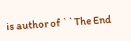is author of ``The End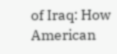of Iraq: How American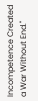Incompetence Created a War Without End."